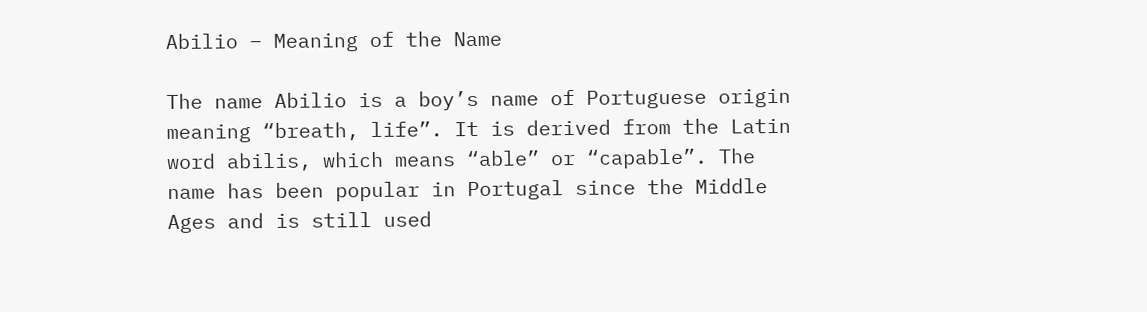Abilio – Meaning of the Name

The name Abilio is a boy’s name of Portuguese origin meaning “breath, life”. It is derived from the Latin word abilis, which means “able” or “capable”. The name has been popular in Portugal since the Middle Ages and is still used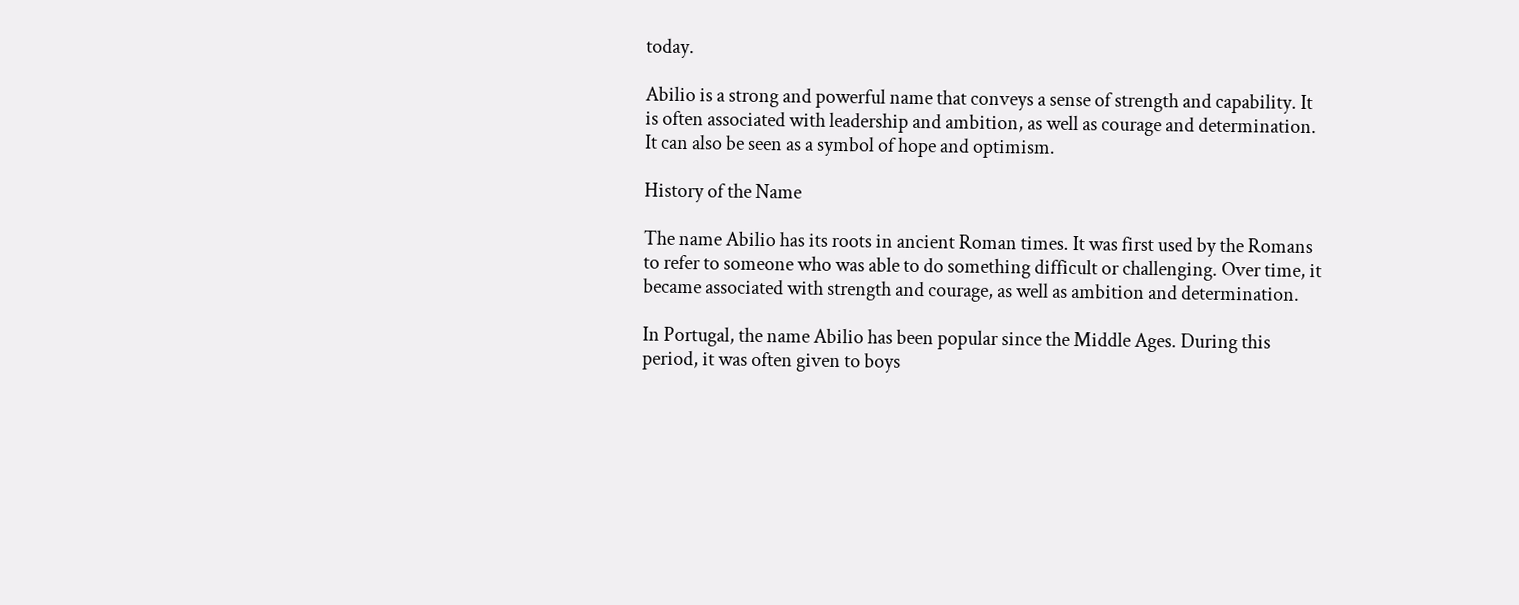today.

Abilio is a strong and powerful name that conveys a sense of strength and capability. It is often associated with leadership and ambition, as well as courage and determination. It can also be seen as a symbol of hope and optimism.

History of the Name

The name Abilio has its roots in ancient Roman times. It was first used by the Romans to refer to someone who was able to do something difficult or challenging. Over time, it became associated with strength and courage, as well as ambition and determination.

In Portugal, the name Abilio has been popular since the Middle Ages. During this period, it was often given to boys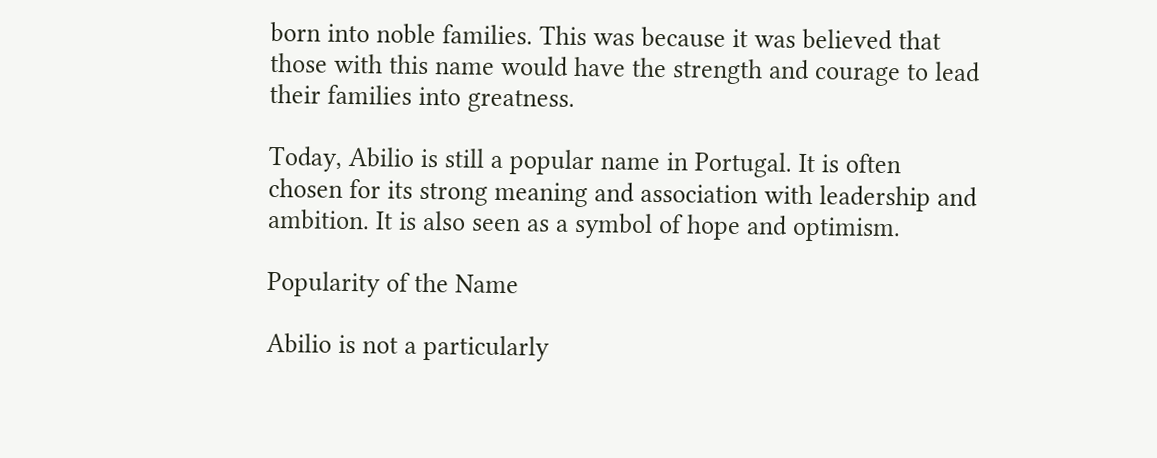born into noble families. This was because it was believed that those with this name would have the strength and courage to lead their families into greatness.

Today, Abilio is still a popular name in Portugal. It is often chosen for its strong meaning and association with leadership and ambition. It is also seen as a symbol of hope and optimism.

Popularity of the Name

Abilio is not a particularly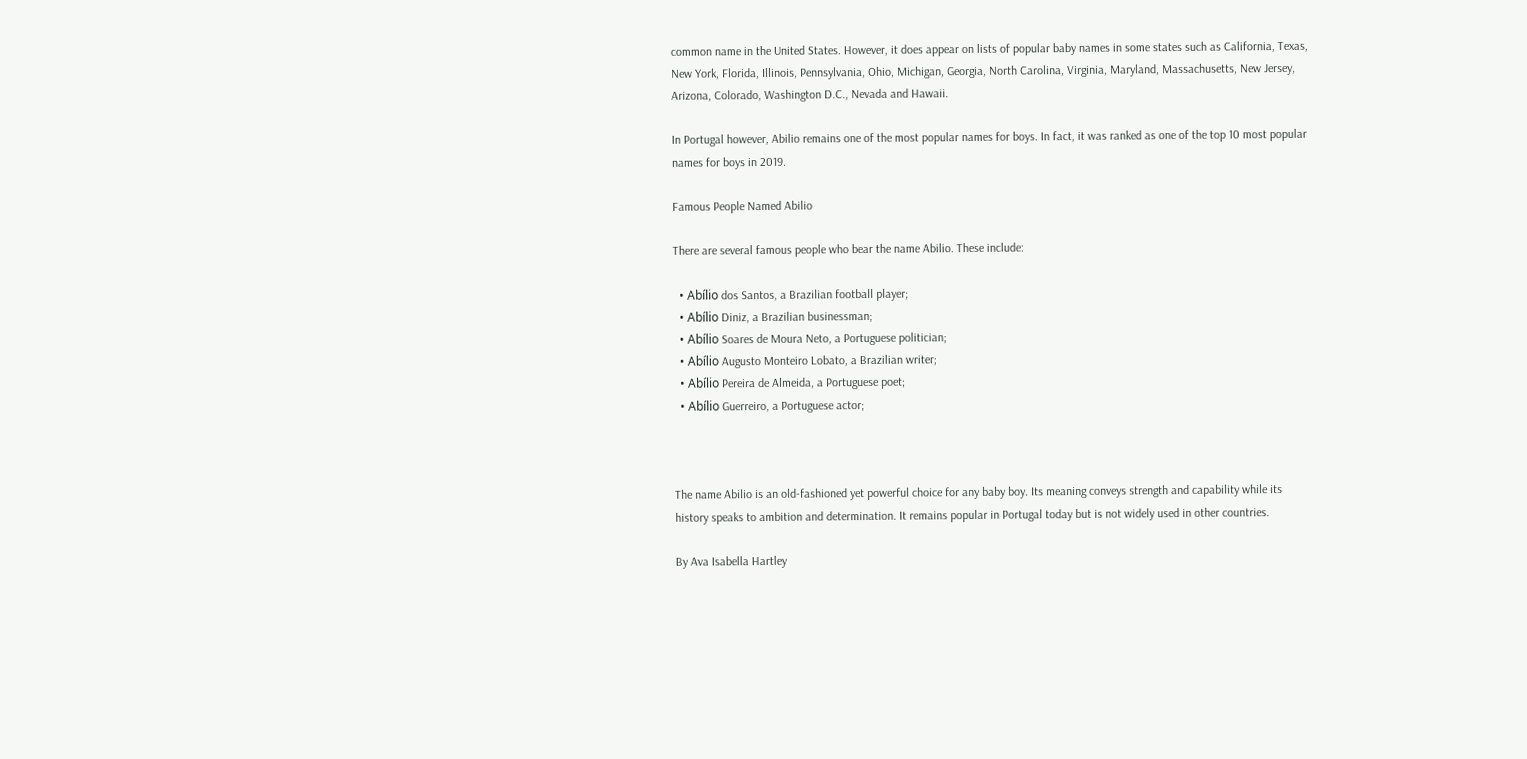common name in the United States. However, it does appear on lists of popular baby names in some states such as California, Texas, New York, Florida, Illinois, Pennsylvania, Ohio, Michigan, Georgia, North Carolina, Virginia, Maryland, Massachusetts, New Jersey, Arizona, Colorado, Washington D.C., Nevada and Hawaii.

In Portugal however, Abilio remains one of the most popular names for boys. In fact, it was ranked as one of the top 10 most popular names for boys in 2019.

Famous People Named Abilio

There are several famous people who bear the name Abilio. These include:

  • Abílio dos Santos, a Brazilian football player;
  • Abílio Diniz, a Brazilian businessman;
  • Abílio Soares de Moura Neto, a Portuguese politician;
  • Abílio Augusto Monteiro Lobato, a Brazilian writer;
  • Abílio Pereira de Almeida, a Portuguese poet;
  • Abílio Guerreiro, a Portuguese actor;



The name Abilio is an old-fashioned yet powerful choice for any baby boy. Its meaning conveys strength and capability while its history speaks to ambition and determination. It remains popular in Portugal today but is not widely used in other countries.

By Ava Isabella Hartley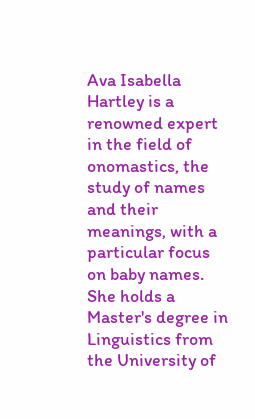Ava Isabella Hartley is a renowned expert in the field of onomastics, the study of names and their meanings, with a particular focus on baby names. She holds a Master's degree in Linguistics from the University of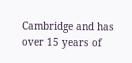Cambridge and has over 15 years of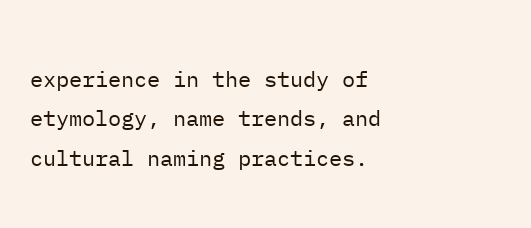experience in the study of etymology, name trends, and cultural naming practices.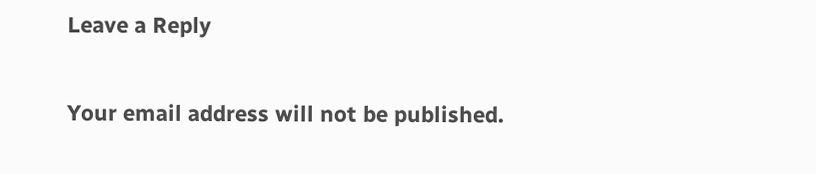Leave a Reply

Your email address will not be published.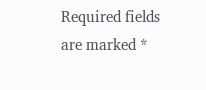Required fields are marked *